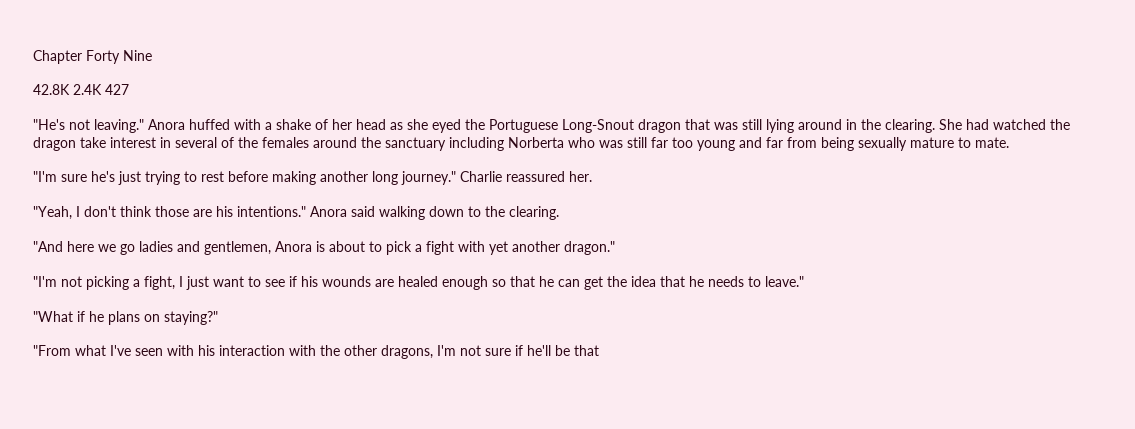Chapter Forty Nine

42.8K 2.4K 427

"He's not leaving." Anora huffed with a shake of her head as she eyed the Portuguese Long-Snout dragon that was still lying around in the clearing. She had watched the dragon take interest in several of the females around the sanctuary including Norberta who was still far too young and far from being sexually mature to mate.

"I'm sure he's just trying to rest before making another long journey." Charlie reassured her.

"Yeah, I don't think those are his intentions." Anora said walking down to the clearing.

"And here we go ladies and gentlemen, Anora is about to pick a fight with yet another dragon."

"I'm not picking a fight, I just want to see if his wounds are healed enough so that he can get the idea that he needs to leave."

"What if he plans on staying?"

"From what I've seen with his interaction with the other dragons, I'm not sure if he'll be that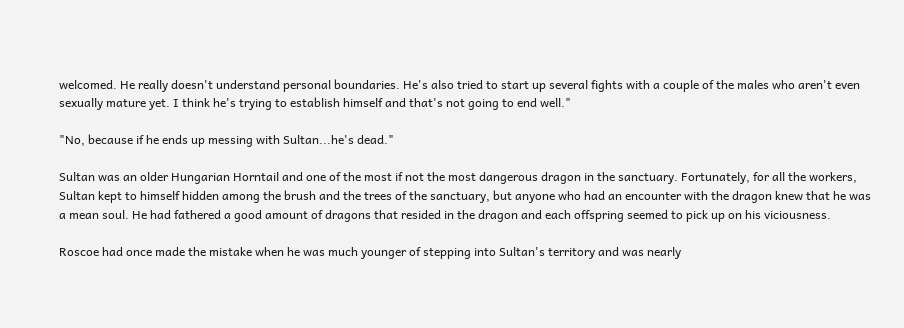welcomed. He really doesn't understand personal boundaries. He's also tried to start up several fights with a couple of the males who aren't even sexually mature yet. I think he's trying to establish himself and that's not going to end well."

"No, because if he ends up messing with Sultan...he's dead."

Sultan was an older Hungarian Horntail and one of the most if not the most dangerous dragon in the sanctuary. Fortunately, for all the workers, Sultan kept to himself hidden among the brush and the trees of the sanctuary, but anyone who had an encounter with the dragon knew that he was a mean soul. He had fathered a good amount of dragons that resided in the dragon and each offspring seemed to pick up on his viciousness.

Roscoe had once made the mistake when he was much younger of stepping into Sultan's territory and was nearly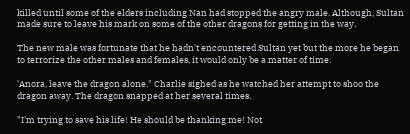killed until some of the elders including Nan had stopped the angry male. Although, Sultan made sure to leave his mark on some of the other dragons for getting in the way.

The new male was fortunate that he hadn't encountered Sultan yet but the more he began to terrorize the other males and females, it would only be a matter of time.

'Anora, leave the dragon alone." Charlie sighed as he watched her attempt to shoo the dragon away. The dragon snapped at her several times.

"I'm trying to save his life! He should be thanking me! Not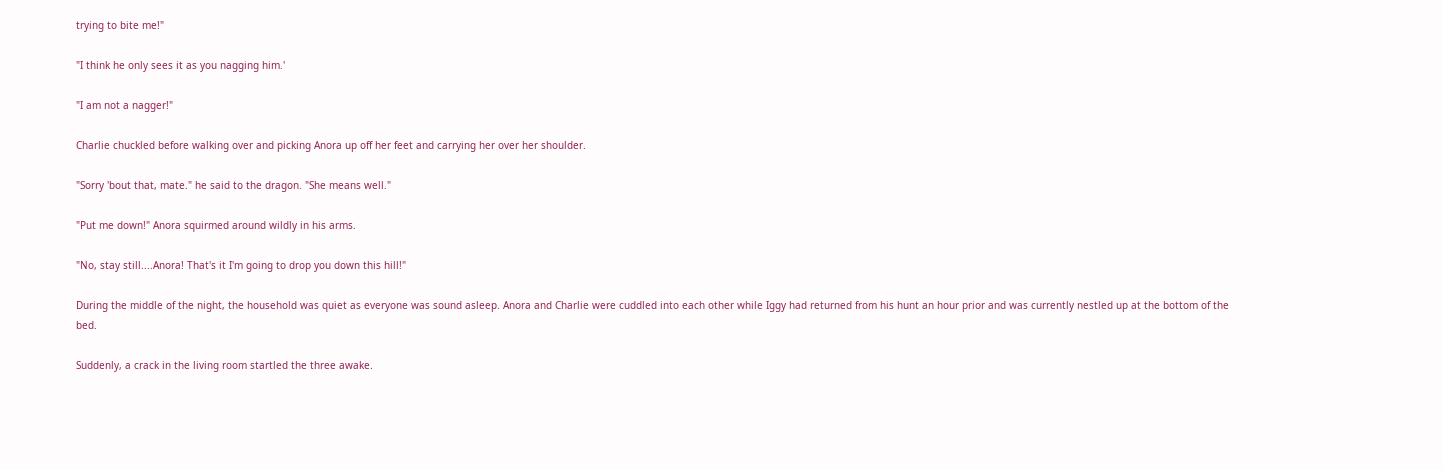trying to bite me!"

"I think he only sees it as you nagging him.'

"I am not a nagger!"

Charlie chuckled before walking over and picking Anora up off her feet and carrying her over her shoulder.

"Sorry 'bout that, mate." he said to the dragon. "She means well."

"Put me down!" Anora squirmed around wildly in his arms.

"No, stay still....Anora! That's it I'm going to drop you down this hill!"

During the middle of the night, the household was quiet as everyone was sound asleep. Anora and Charlie were cuddled into each other while Iggy had returned from his hunt an hour prior and was currently nestled up at the bottom of the bed.

Suddenly, a crack in the living room startled the three awake.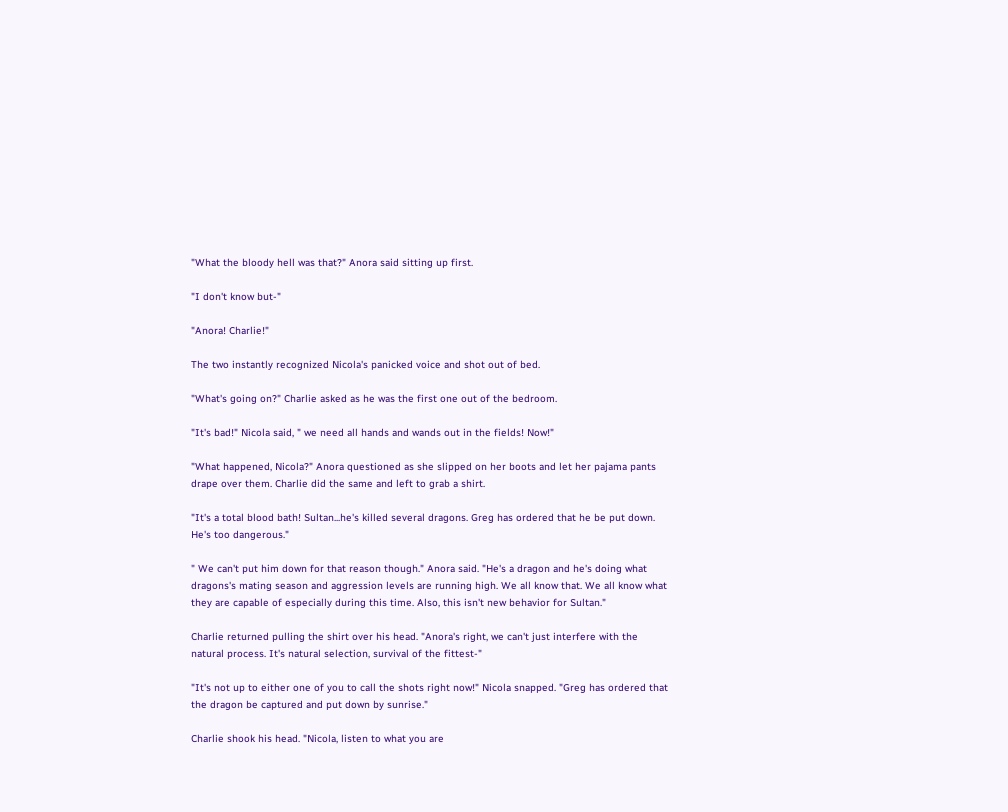"What the bloody hell was that?" Anora said sitting up first.

"I don't know but-"

"Anora! Charlie!"

The two instantly recognized Nicola's panicked voice and shot out of bed.

"What's going on?" Charlie asked as he was the first one out of the bedroom.

"It's bad!" Nicola said, " we need all hands and wands out in the fields! Now!"

"What happened, Nicola?" Anora questioned as she slipped on her boots and let her pajama pants drape over them. Charlie did the same and left to grab a shirt.

"It's a total blood bath! Sultan...he's killed several dragons. Greg has ordered that he be put down. He's too dangerous."

" We can't put him down for that reason though." Anora said. "He's a dragon and he's doing what dragons's mating season and aggression levels are running high. We all know that. We all know what they are capable of especially during this time. Also, this isn't new behavior for Sultan."

Charlie returned pulling the shirt over his head. "Anora's right, we can't just interfere with the natural process. It's natural selection, survival of the fittest-"

"It's not up to either one of you to call the shots right now!" Nicola snapped. "Greg has ordered that the dragon be captured and put down by sunrise."

Charlie shook his head. "Nicola, listen to what you are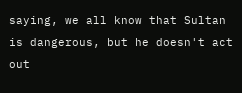saying, we all know that Sultan is dangerous, but he doesn't act out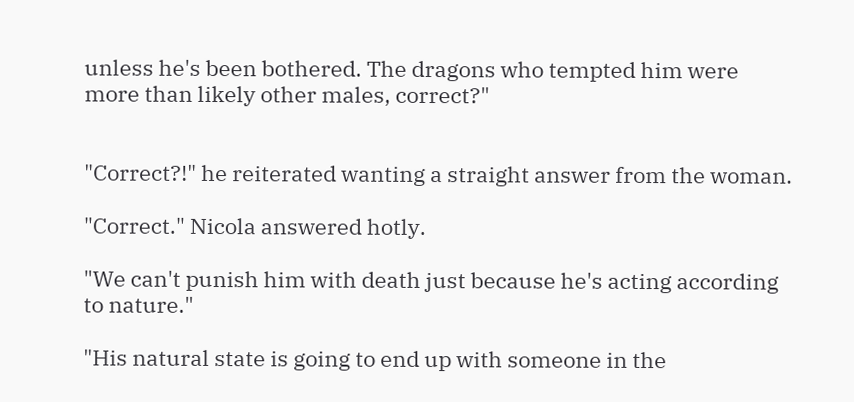unless he's been bothered. The dragons who tempted him were more than likely other males, correct?"


"Correct?!" he reiterated wanting a straight answer from the woman.

"Correct." Nicola answered hotly.

"We can't punish him with death just because he's acting according to nature."

"His natural state is going to end up with someone in the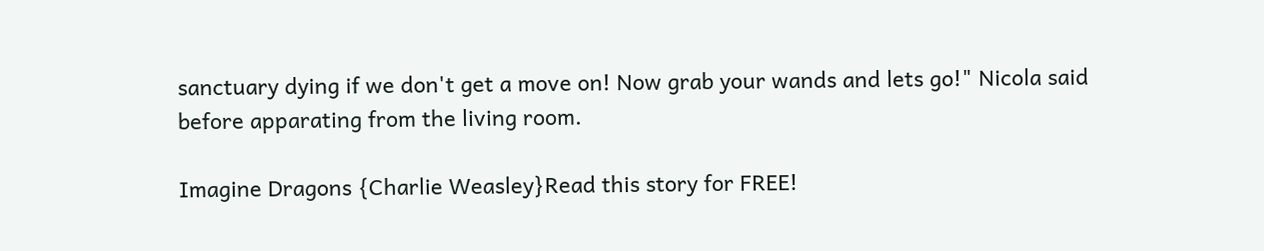sanctuary dying if we don't get a move on! Now grab your wands and lets go!" Nicola said before apparating from the living room.

Imagine Dragons {Charlie Weasley}Read this story for FREE!